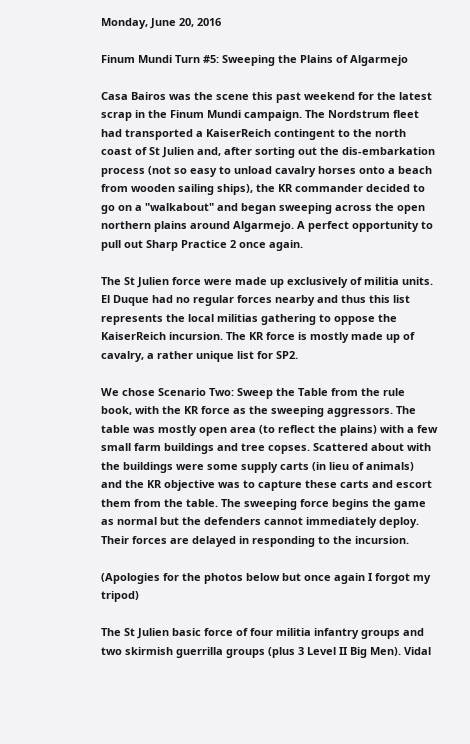Monday, June 20, 2016

Finum Mundi Turn #5: Sweeping the Plains of Algarmejo

Casa Bairos was the scene this past weekend for the latest scrap in the Finum Mundi campaign. The Nordstrum fleet had transported a KaiserReich contingent to the north coast of St Julien and, after sorting out the dis-embarkation process (not so easy to unload cavalry horses onto a beach from wooden sailing ships), the KR commander decided to go on a "walkabout" and began sweeping across the open northern plains around Algarmejo. A perfect opportunity to pull out Sharp Practice 2 once again.

The St Julien force were made up exclusively of militia units. El Duque had no regular forces nearby and thus this list represents the local militias gathering to oppose the KaiserReich incursion. The KR force is mostly made up of cavalry, a rather unique list for SP2.

We chose Scenario Two: Sweep the Table from the rule book, with the KR force as the sweeping aggressors. The table was mostly open area (to reflect the plains) with a few small farm buildings and tree copses. Scattered about with the buildings were some supply carts (in lieu of animals) and the KR objective was to capture these carts and escort them from the table. The sweeping force begins the game as normal but the defenders cannot immediately deploy. Their forces are delayed in responding to the incursion.

(Apologies for the photos below but once again I forgot my tripod)

The St Julien basic force of four militia infantry groups and two skirmish guerrilla groups (plus 3 Level II Big Men). Vidal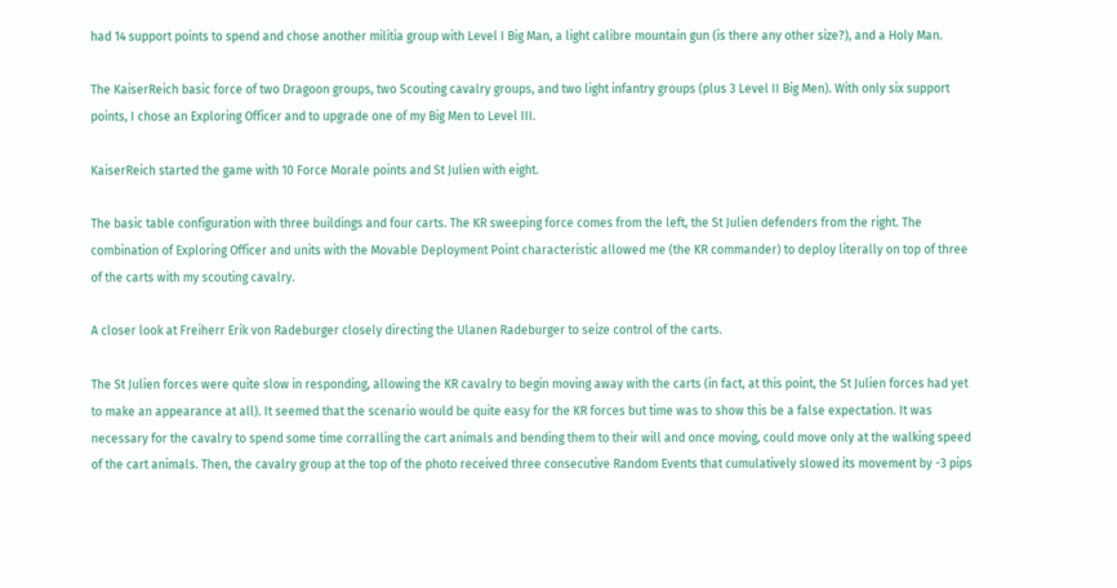had 14 support points to spend and chose another militia group with Level I Big Man, a light calibre mountain gun (is there any other size?), and a Holy Man.

The KaiserReich basic force of two Dragoon groups, two Scouting cavalry groups, and two light infantry groups (plus 3 Level II Big Men). With only six support points, I chose an Exploring Officer and to upgrade one of my Big Men to Level III.

KaiserReich started the game with 10 Force Morale points and St Julien with eight.

The basic table configuration with three buildings and four carts. The KR sweeping force comes from the left, the St Julien defenders from the right. The combination of Exploring Officer and units with the Movable Deployment Point characteristic allowed me (the KR commander) to deploy literally on top of three of the carts with my scouting cavalry.

A closer look at Freiherr Erik von Radeburger closely directing the Ulanen Radeburger to seize control of the carts.

The St Julien forces were quite slow in responding, allowing the KR cavalry to begin moving away with the carts (in fact, at this point, the St Julien forces had yet to make an appearance at all). It seemed that the scenario would be quite easy for the KR forces but time was to show this be a false expectation. It was necessary for the cavalry to spend some time corralling the cart animals and bending them to their will and once moving, could move only at the walking speed of the cart animals. Then, the cavalry group at the top of the photo received three consecutive Random Events that cumulatively slowed its movement by -3 pips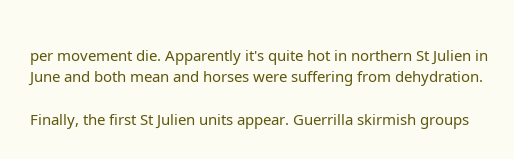per movement die. Apparently it's quite hot in northern St Julien in June and both mean and horses were suffering from dehydration.

Finally, the first St Julien units appear. Guerrilla skirmish groups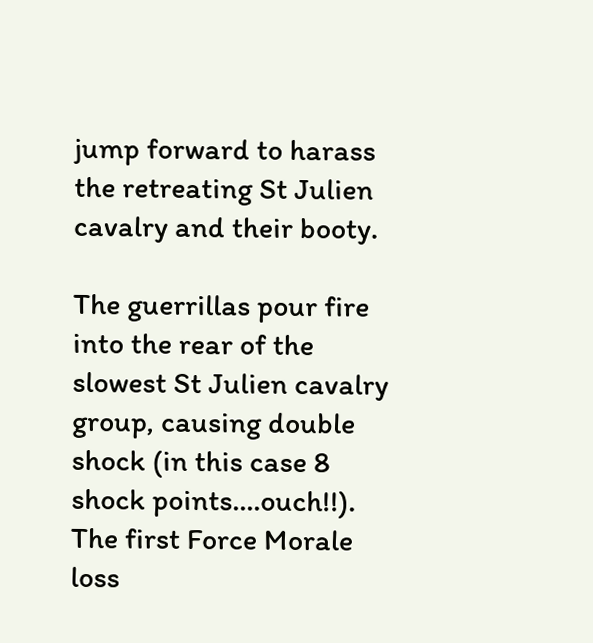jump forward to harass the retreating St Julien cavalry and their booty.

The guerrillas pour fire into the rear of the slowest St Julien cavalry group, causing double shock (in this case 8 shock points....ouch!!). The first Force Morale loss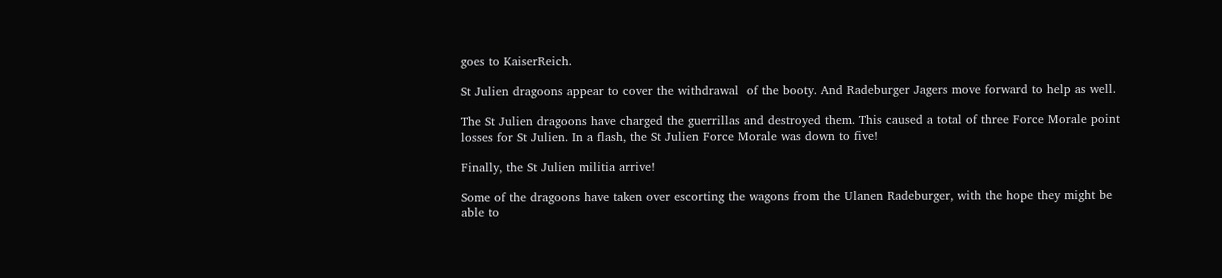goes to KaiserReich.

St Julien dragoons appear to cover the withdrawal  of the booty. And Radeburger Jagers move forward to help as well.

The St Julien dragoons have charged the guerrillas and destroyed them. This caused a total of three Force Morale point losses for St Julien. In a flash, the St Julien Force Morale was down to five!

Finally, the St Julien militia arrive!

Some of the dragoons have taken over escorting the wagons from the Ulanen Radeburger, with the hope they might be able to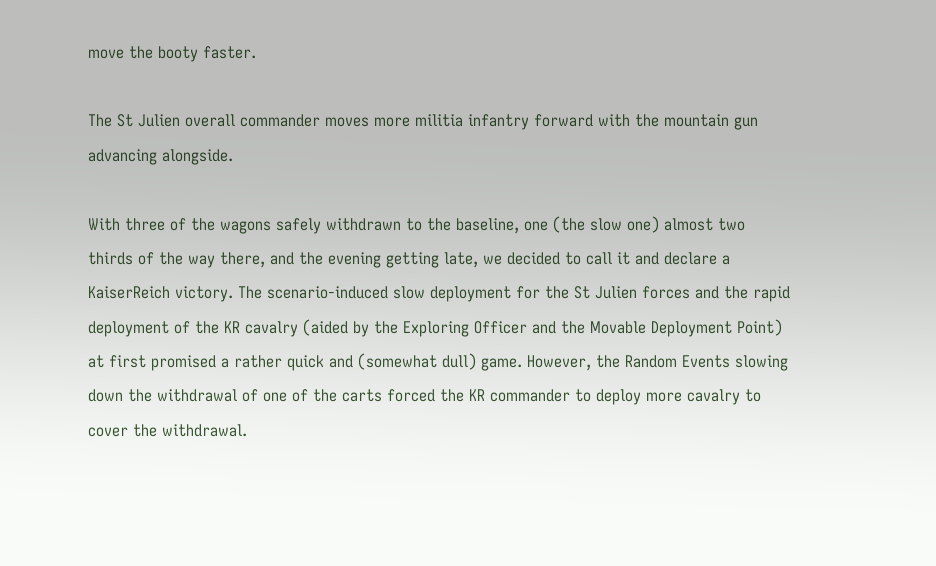move the booty faster.

The St Julien overall commander moves more militia infantry forward with the mountain gun advancing alongside.

With three of the wagons safely withdrawn to the baseline, one (the slow one) almost two thirds of the way there, and the evening getting late, we decided to call it and declare a KaiserReich victory. The scenario-induced slow deployment for the St Julien forces and the rapid deployment of the KR cavalry (aided by the Exploring Officer and the Movable Deployment Point) at first promised a rather quick and (somewhat dull) game. However, the Random Events slowing down the withdrawal of one of the carts forced the KR commander to deploy more cavalry to cover the withdrawal.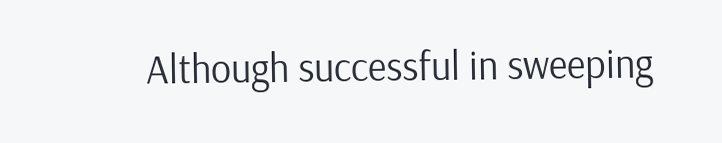Although successful in sweeping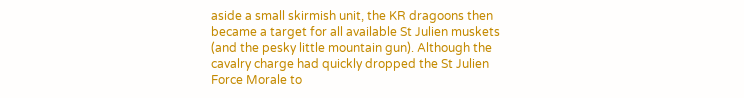aside a small skirmish unit, the KR dragoons then became a target for all available St Julien muskets (and the pesky little mountain gun). Although the cavalry charge had quickly dropped the St Julien Force Morale to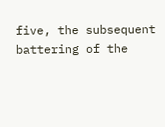five, the subsequent battering of the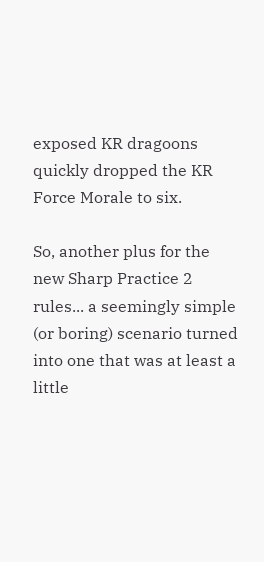exposed KR dragoons quickly dropped the KR Force Morale to six.

So, another plus for the new Sharp Practice 2 rules... a seemingly simple (or boring) scenario turned into one that was at least a little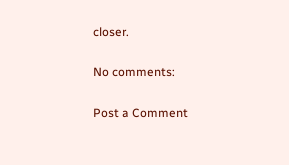closer.

No comments:

Post a Comment